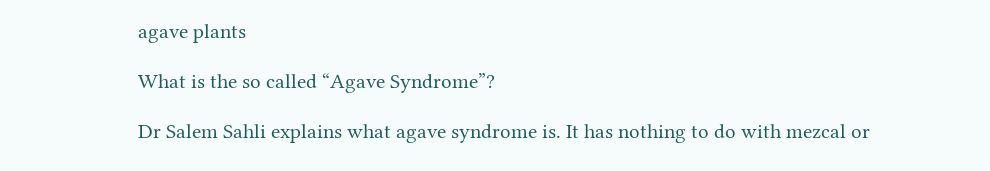agave plants

What is the so called “Agave Syndrome”?

Dr Salem Sahli explains what agave syndrome is. It has nothing to do with mezcal or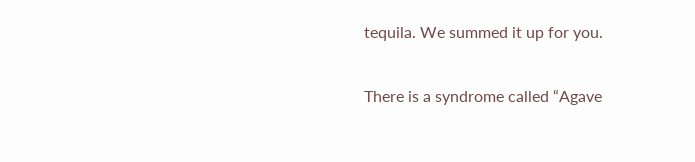tequila. We summed it up for you.

There is a syndrome called “Agave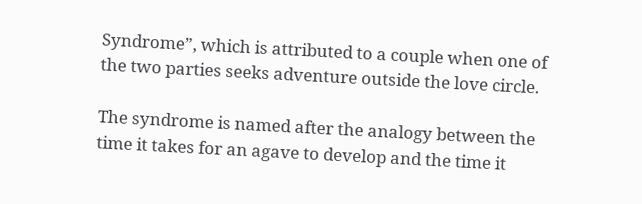Syndrome”, which is attributed to a couple when one of the two parties seeks adventure outside the love circle.

The syndrome is named after the analogy between the time it takes for an agave to develop and the time it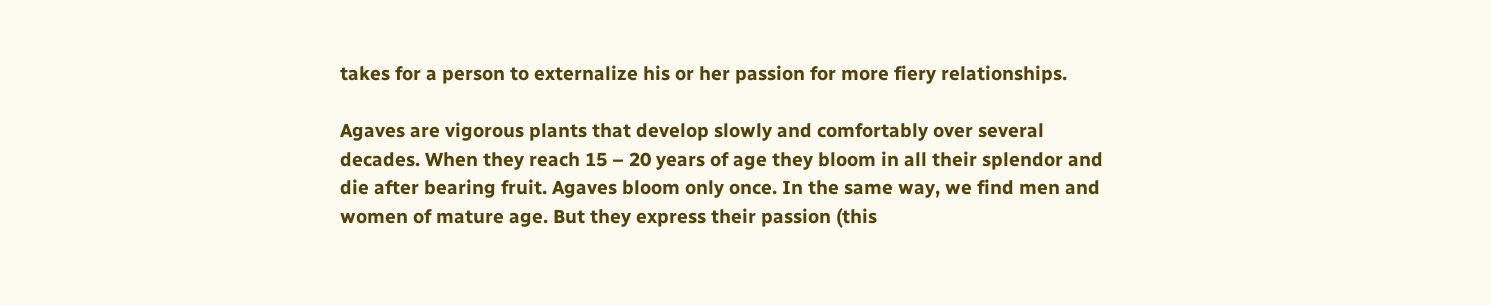takes for a person to externalize his or her passion for more fiery relationships.

Agaves are vigorous plants that develop slowly and comfortably over several decades. When they reach 15 – 20 years of age they bloom in all their splendor and die after bearing fruit. Agaves bloom only once. In the same way, we find men and women of mature age. But they express their passion (this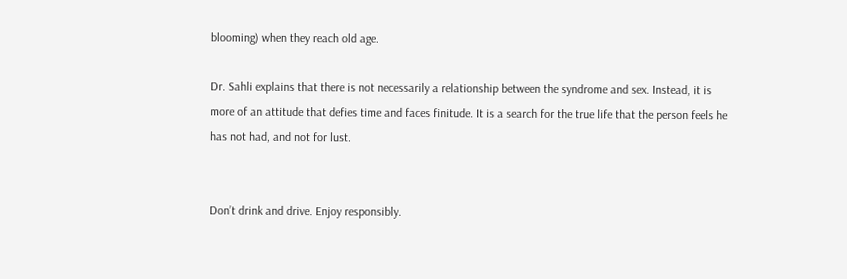blooming) when they reach old age.

Dr. Sahli explains that there is not necessarily a relationship between the syndrome and sex. Instead, it is more of an attitude that defies time and faces finitude. It is a search for the true life that the person feels he has not had, and not for lust.


Don’t drink and drive. Enjoy responsibly.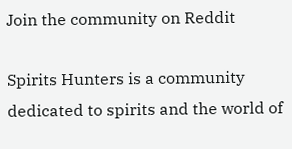Join the community on Reddit

Spirits Hunters is a community dedicated to spirits and the world of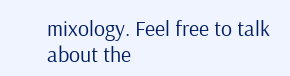mixology. Feel free to talk about the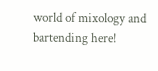world of mixology and bartending here!